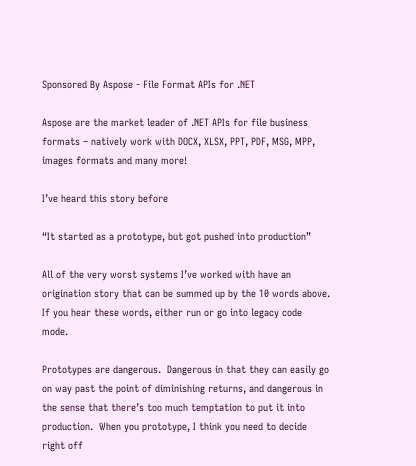Sponsored By Aspose - File Format APIs for .NET

Aspose are the market leader of .NET APIs for file business formats – natively work with DOCX, XLSX, PPT, PDF, MSG, MPP, images formats and many more!

I’ve heard this story before

“It started as a prototype, but got pushed into production”

All of the very worst systems I’ve worked with have an origination story that can be summed up by the 10 words above.  If you hear these words, either run or go into legacy code mode.

Prototypes are dangerous.  Dangerous in that they can easily go on way past the point of diminishing returns, and dangerous in the sense that there’s too much temptation to put it into production.  When you prototype, I think you need to decide right off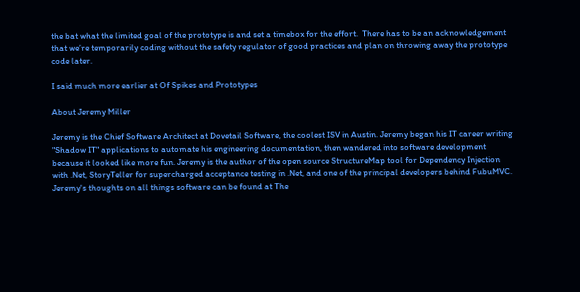the bat what the limited goal of the prototype is and set a timebox for the effort.  There has to be an acknowledgement that we’re temporarily coding without the safety regulator of good practices and plan on throwing away the prototype code later.

I said much more earlier at Of Spikes and Prototypes

About Jeremy Miller

Jeremy is the Chief Software Architect at Dovetail Software, the coolest ISV in Austin. Jeremy began his IT career writing "Shadow IT" applications to automate his engineering documentation, then wandered into software development because it looked like more fun. Jeremy is the author of the open source StructureMap tool for Dependency Injection with .Net, StoryTeller for supercharged acceptance testing in .Net, and one of the principal developers behind FubuMVC. Jeremy's thoughts on all things software can be found at The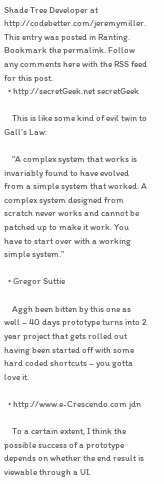Shade Tree Developer at http://codebetter.com/jeremymiller.
This entry was posted in Ranting. Bookmark the permalink. Follow any comments here with the RSS feed for this post.
  • http://secretGeek.net secretGeek

    This is like some kind of evil twin to Gall’s Law:

    “A complex system that works is invariably found to have evolved from a simple system that worked. A complex system designed from scratch never works and cannot be patched up to make it work. You have to start over with a working simple system.”

  • Gregor Suttie

    Aggh been bitten by this one as well – 40 days prototype turns into 2 year project that gets rolled out having been started off with some hard coded shortcuts – you gotta love it.

  • http://www.e-Crescendo.com jdn

    To a certain extent, I think the possible success of a prototype depends on whether the end result is viewable through a UI.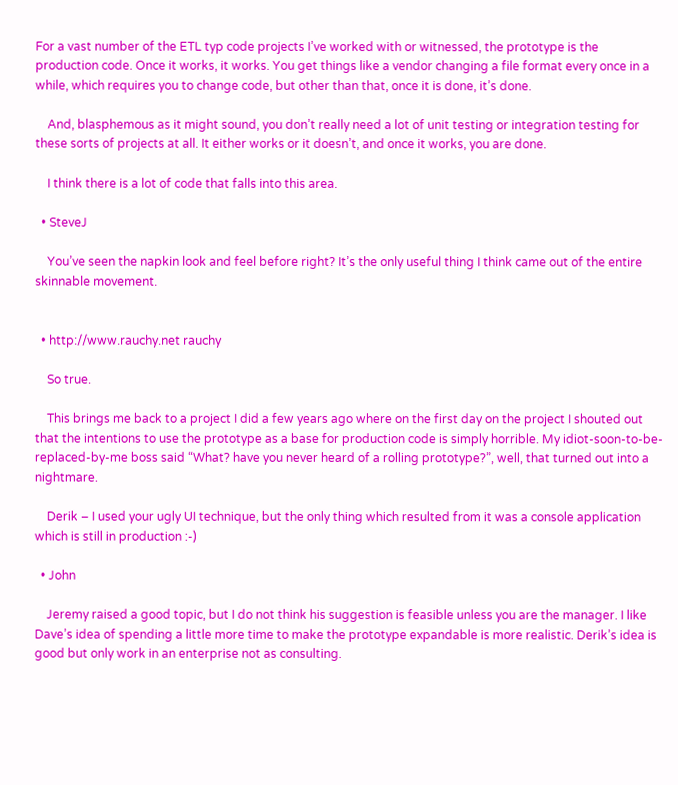For a vast number of the ETL typ code projects I’ve worked with or witnessed, the prototype is the production code. Once it works, it works. You get things like a vendor changing a file format every once in a while, which requires you to change code, but other than that, once it is done, it’s done.

    And, blasphemous as it might sound, you don’t really need a lot of unit testing or integration testing for these sorts of projects at all. It either works or it doesn’t, and once it works, you are done.

    I think there is a lot of code that falls into this area.

  • SteveJ

    You’ve seen the napkin look and feel before right? It’s the only useful thing I think came out of the entire skinnable movement.


  • http://www.rauchy.net rauchy

    So true.

    This brings me back to a project I did a few years ago where on the first day on the project I shouted out that the intentions to use the prototype as a base for production code is simply horrible. My idiot-soon-to-be-replaced-by-me boss said “What? have you never heard of a rolling prototype?”, well, that turned out into a nightmare.

    Derik – I used your ugly UI technique, but the only thing which resulted from it was a console application which is still in production :-)

  • John

    Jeremy raised a good topic, but I do not think his suggestion is feasible unless you are the manager. I like Dave’s idea of spending a little more time to make the prototype expandable is more realistic. Derik’s idea is good but only work in an enterprise not as consulting.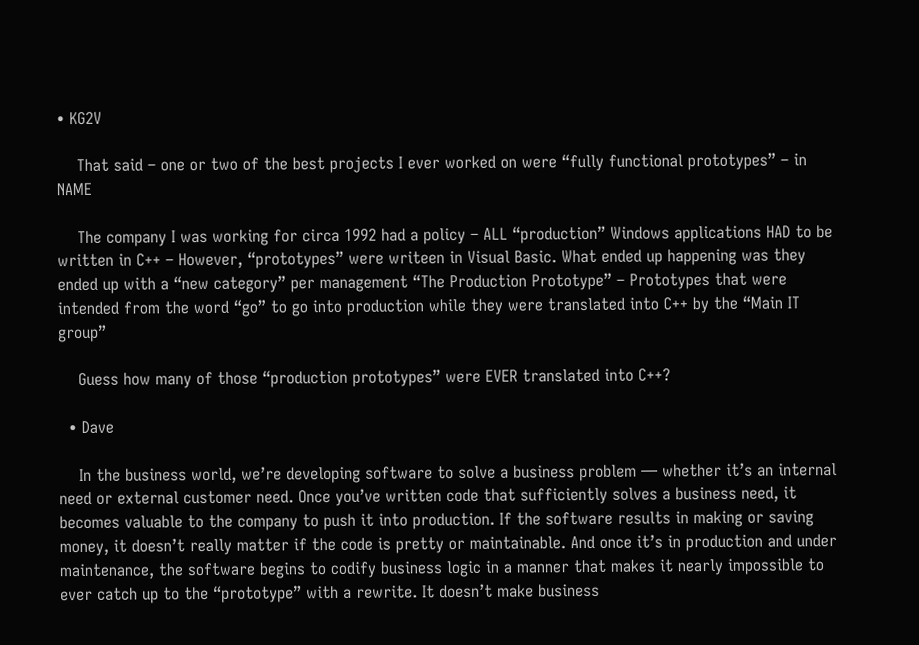• KG2V

    That said – one or two of the best projects I ever worked on were “fully functional prototypes” – in NAME

    The company I was working for circa 1992 had a policy – ALL “production” Windows applications HAD to be written in C++ – However, “prototypes” were writeen in Visual Basic. What ended up happening was they ended up with a “new category” per management “The Production Prototype” – Prototypes that were intended from the word “go” to go into production while they were translated into C++ by the “Main IT group”

    Guess how many of those “production prototypes” were EVER translated into C++?

  • Dave

    In the business world, we’re developing software to solve a business problem — whether it’s an internal need or external customer need. Once you’ve written code that sufficiently solves a business need, it becomes valuable to the company to push it into production. If the software results in making or saving money, it doesn’t really matter if the code is pretty or maintainable. And once it’s in production and under maintenance, the software begins to codify business logic in a manner that makes it nearly impossible to ever catch up to the “prototype” with a rewrite. It doesn’t make business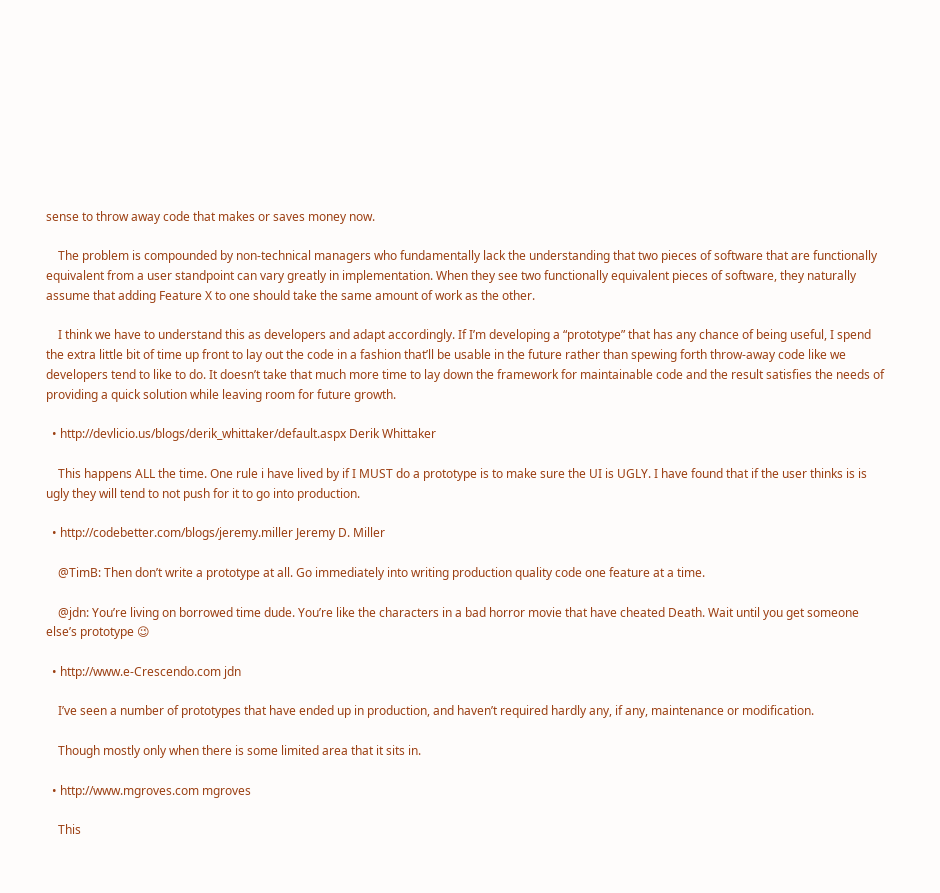sense to throw away code that makes or saves money now.

    The problem is compounded by non-technical managers who fundamentally lack the understanding that two pieces of software that are functionally equivalent from a user standpoint can vary greatly in implementation. When they see two functionally equivalent pieces of software, they naturally assume that adding Feature X to one should take the same amount of work as the other.

    I think we have to understand this as developers and adapt accordingly. If I’m developing a “prototype” that has any chance of being useful, I spend the extra little bit of time up front to lay out the code in a fashion that’ll be usable in the future rather than spewing forth throw-away code like we developers tend to like to do. It doesn’t take that much more time to lay down the framework for maintainable code and the result satisfies the needs of providing a quick solution while leaving room for future growth.

  • http://devlicio.us/blogs/derik_whittaker/default.aspx Derik Whittaker

    This happens ALL the time. One rule i have lived by if I MUST do a prototype is to make sure the UI is UGLY. I have found that if the user thinks is is ugly they will tend to not push for it to go into production.

  • http://codebetter.com/blogs/jeremy.miller Jeremy D. Miller

    @TimB: Then don’t write a prototype at all. Go immediately into writing production quality code one feature at a time.

    @jdn: You’re living on borrowed time dude. You’re like the characters in a bad horror movie that have cheated Death. Wait until you get someone else’s prototype 😉

  • http://www.e-Crescendo.com jdn

    I’ve seen a number of prototypes that have ended up in production, and haven’t required hardly any, if any, maintenance or modification.

    Though mostly only when there is some limited area that it sits in.

  • http://www.mgroves.com mgroves

    This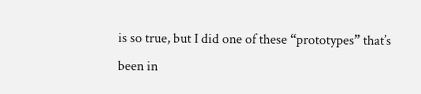is so true, but I did one of these “prototypes” that’s been in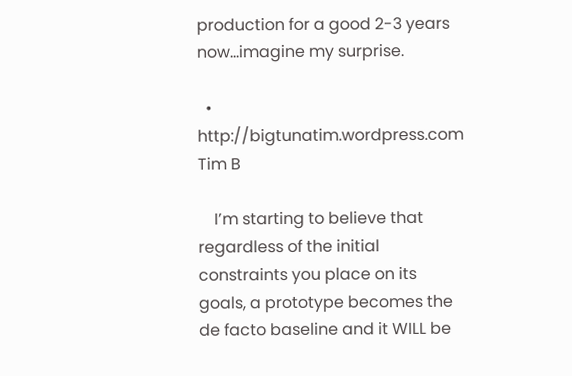production for a good 2-3 years now…imagine my surprise.

  • http://bigtunatim.wordpress.com Tim B

    I’m starting to believe that regardless of the initial constraints you place on its goals, a prototype becomes the de facto baseline and it WILL be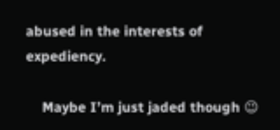abused in the interests of expediency.

    Maybe I’m just jaded though 😉